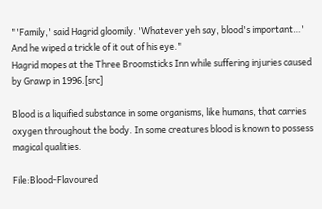"'Family,' said Hagrid gloomily. 'Whatever yeh say, blood's important…' And he wiped a trickle of it out of his eye."
Hagrid mopes at the Three Broomsticks Inn while suffering injuries caused by Grawp in 1996.[src]

Blood is a liquified substance in some organisms, like humans, that carries oxygen throughout the body. In some creatures blood is known to possess magical qualities.

File:Blood-Flavoured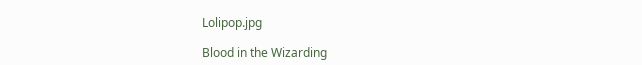Lolipop.jpg

Blood in the Wizarding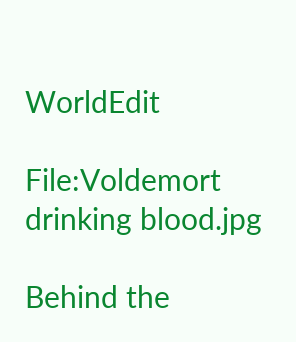WorldEdit

File:Voldemort drinking blood.jpg

Behind the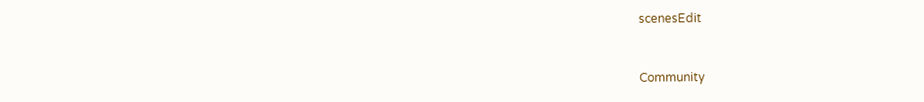scenesEdit


Community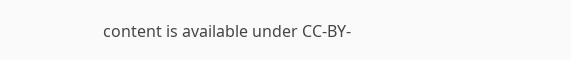content is available under CC-BY-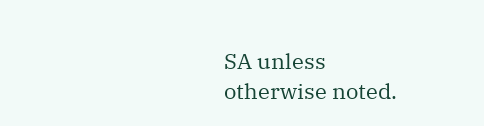SA unless otherwise noted.